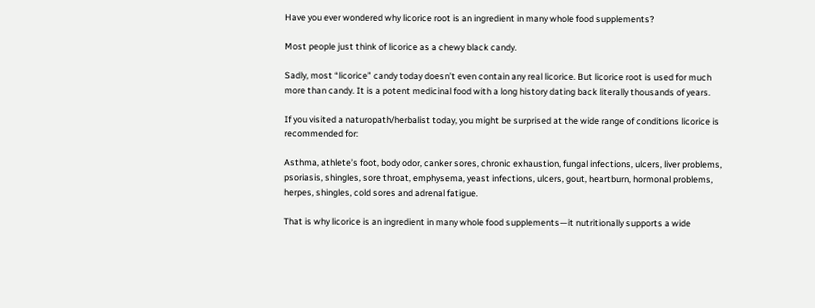Have you ever wondered why licorice root is an ingredient in many whole food supplements?

Most people just think of licorice as a chewy black candy.

Sadly, most “licorice” candy today doesn’t even contain any real licorice. But licorice root is used for much more than candy. It is a potent medicinal food with a long history dating back literally thousands of years.

If you visited a naturopath/herbalist today, you might be surprised at the wide range of conditions licorice is recommended for:

Asthma, athlete’s foot, body odor, canker sores, chronic exhaustion, fungal infections, ulcers, liver problems, psoriasis, shingles, sore throat, emphysema, yeast infections, ulcers, gout, heartburn, hormonal problems, herpes, shingles, cold sores and adrenal fatigue.

That is why licorice is an ingredient in many whole food supplements—it nutritionally supports a wide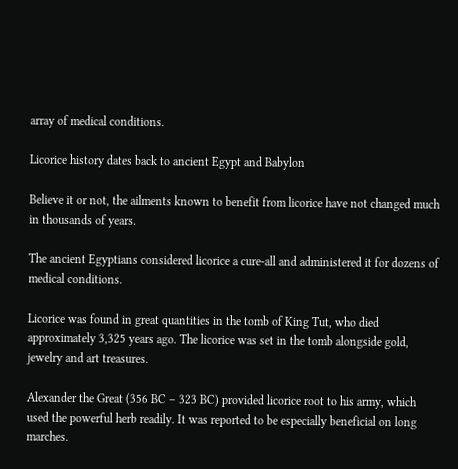array of medical conditions.

Licorice history dates back to ancient Egypt and Babylon

Believe it or not, the ailments known to benefit from licorice have not changed much in thousands of years.

The ancient Egyptians considered licorice a cure-all and administered it for dozens of medical conditions.

Licorice was found in great quantities in the tomb of King Tut, who died approximately 3,325 years ago. The licorice was set in the tomb alongside gold, jewelry and art treasures.

Alexander the Great (356 BC – 323 BC) provided licorice root to his army, which used the powerful herb readily. It was reported to be especially beneficial on long marches.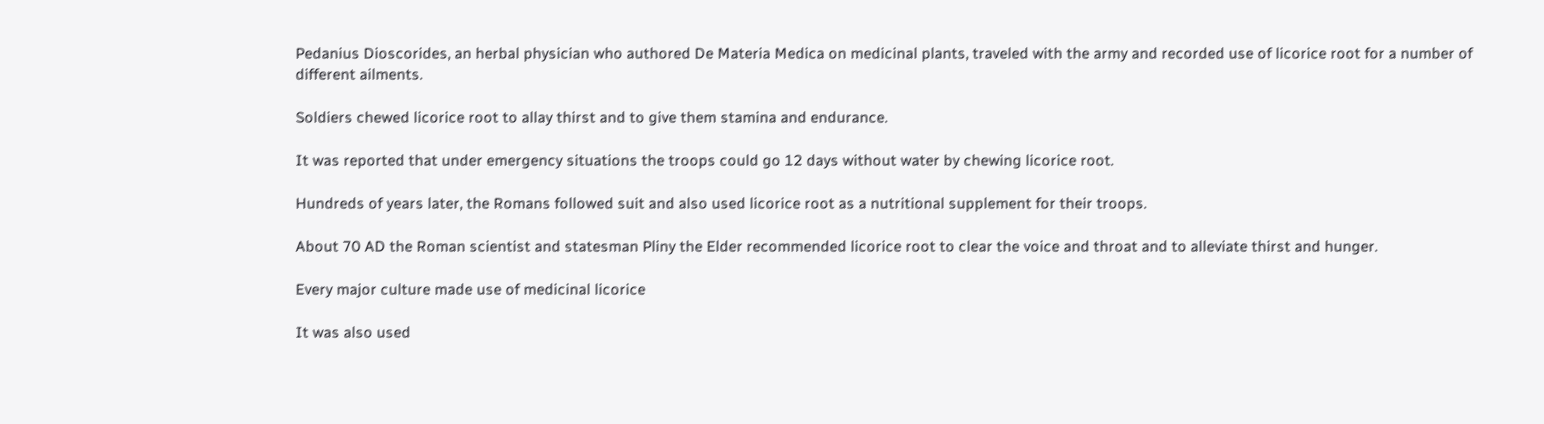Pedanius Dioscorides, an herbal physician who authored De Materia Medica on medicinal plants, traveled with the army and recorded use of licorice root for a number of different ailments.

Soldiers chewed licorice root to allay thirst and to give them stamina and endurance.

It was reported that under emergency situations the troops could go 12 days without water by chewing licorice root.

Hundreds of years later, the Romans followed suit and also used licorice root as a nutritional supplement for their troops.

About 70 AD the Roman scientist and statesman Pliny the Elder recommended licorice root to clear the voice and throat and to alleviate thirst and hunger.

Every major culture made use of medicinal licorice

It was also used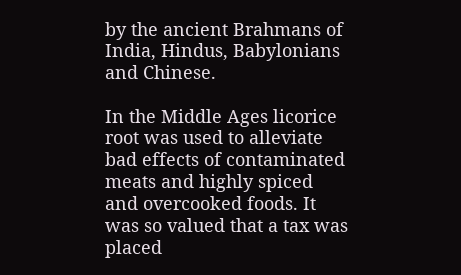by the ancient Brahmans of India, Hindus, Babylonians and Chinese.

In the Middle Ages licorice root was used to alleviate bad effects of contaminated meats and highly spiced and overcooked foods. It was so valued that a tax was placed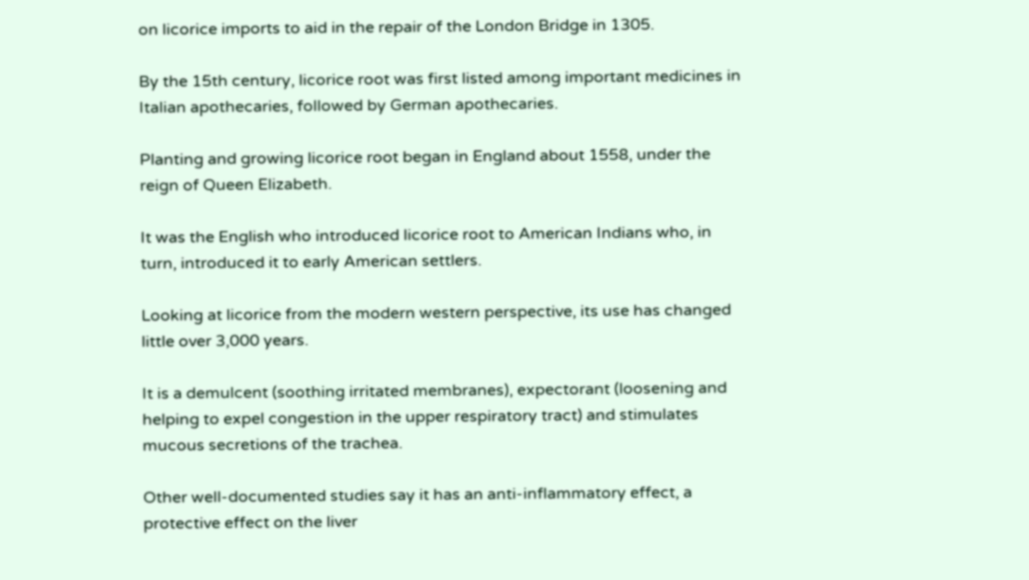on licorice imports to aid in the repair of the London Bridge in 1305.

By the 15th century, licorice root was first listed among important medicines in Italian apothecaries, followed by German apothecaries.

Planting and growing licorice root began in England about 1558, under the reign of Queen Elizabeth.

It was the English who introduced licorice root to American Indians who, in turn, introduced it to early American settlers.

Looking at licorice from the modern western perspective, its use has changed little over 3,000 years.

It is a demulcent (soothing irritated membranes), expectorant (loosening and helping to expel congestion in the upper respiratory tract) and stimulates mucous secretions of the trachea.

Other well-documented studies say it has an anti-inflammatory effect, a protective effect on the liver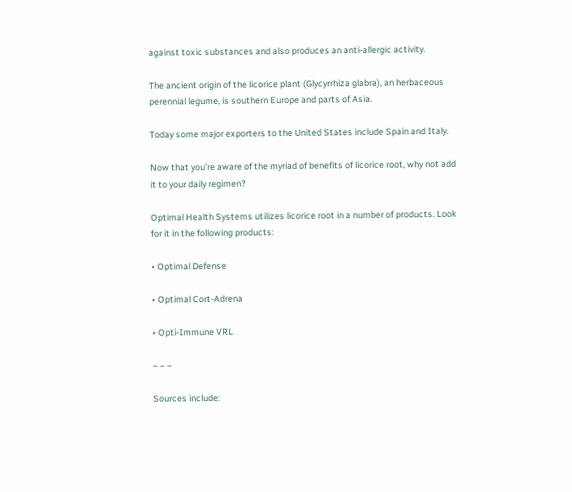against toxic substances and also produces an anti-allergic activity.

The ancient origin of the licorice plant (Glycyrrhiza glabra), an herbaceous perennial legume, is southern Europe and parts of Asia.

Today some major exporters to the United States include Spain and Italy.

Now that you’re aware of the myriad of benefits of licorice root, why not add it to your daily regimen?

Optimal Health Systems utilizes licorice root in a number of products. Look for it in the following products:

• Optimal Defense

• Optimal Cort-Adrena

• Opti-Immune VRL

– – –

Sources include: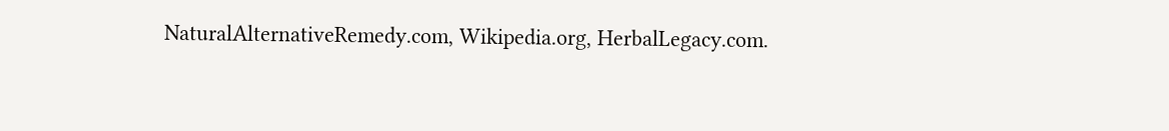NaturalAlternativeRemedy.com, Wikipedia.org, HerbalLegacy.com.